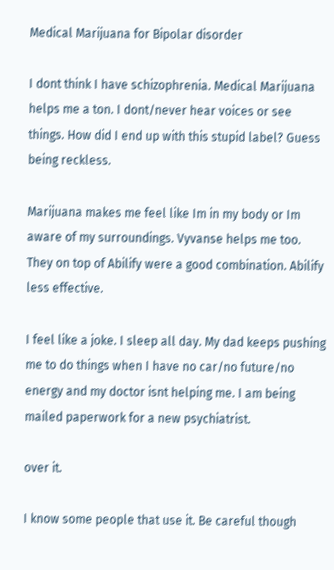Medical Marijuana for Bipolar disorder

I dont think I have schizophrenia. Medical Marijuana helps me a ton. I dont/never hear voices or see things. How did I end up with this stupid label? Guess being reckless.

Marijuana makes me feel like Im in my body or Im aware of my surroundings. Vyvanse helps me too. They on top of Abilify were a good combination. Abilify less effective.

I feel like a joke. I sleep all day. My dad keeps pushing me to do things when I have no car/no future/no energy and my doctor isnt helping me. I am being mailed paperwork for a new psychiatrist.

over it.

I know some people that use it. Be careful though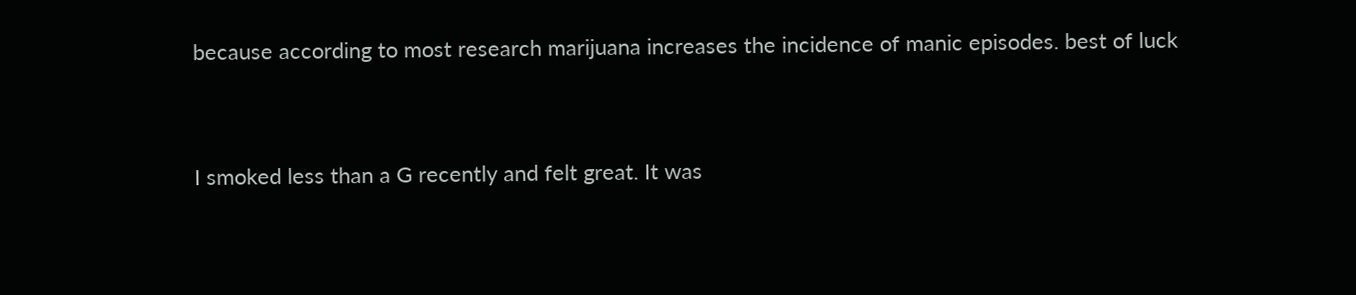because according to most research marijuana increases the incidence of manic episodes. best of luck


I smoked less than a G recently and felt great. It was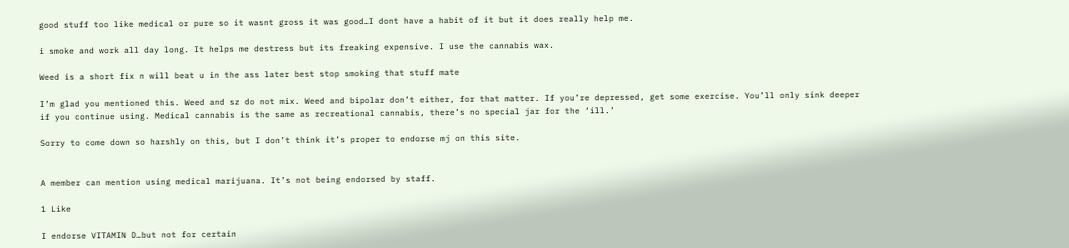good stuff too like medical or pure so it wasnt gross it was good…I dont have a habit of it but it does really help me.

i smoke and work all day long. It helps me destress but its freaking expensive. I use the cannabis wax.

Weed is a short fix n will beat u in the ass later best stop smoking that stuff mate

I’m glad you mentioned this. Weed and sz do not mix. Weed and bipolar don’t either, for that matter. If you’re depressed, get some exercise. You’ll only sink deeper if you continue using. Medical cannabis is the same as recreational cannabis, there’s no special jar for the ‘ill.’

Sorry to come down so harshly on this, but I don’t think it’s proper to endorse mj on this site.


A member can mention using medical marijuana. It’s not being endorsed by staff.

1 Like

I endorse VITAMIN D…but not for certain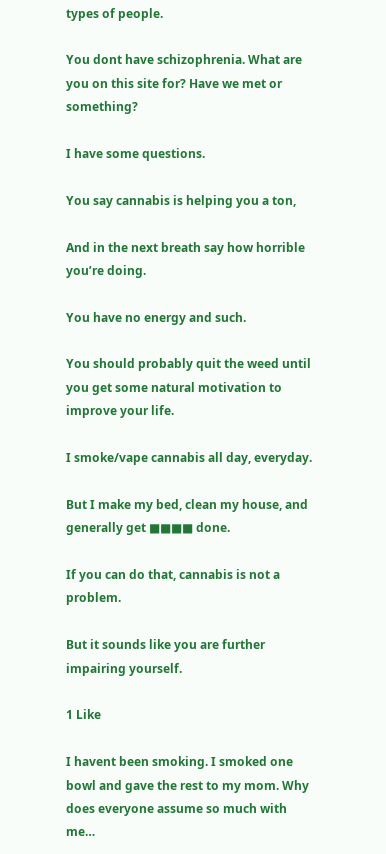types of people.

You dont have schizophrenia. What are you on this site for? Have we met or something?

I have some questions.

You say cannabis is helping you a ton,

And in the next breath say how horrible you’re doing.

You have no energy and such.

You should probably quit the weed until you get some natural motivation to improve your life.

I smoke/vape cannabis all day, everyday.

But I make my bed, clean my house, and generally get ■■■■ done.

If you can do that, cannabis is not a problem.

But it sounds like you are further impairing yourself.

1 Like

I havent been smoking. I smoked one bowl and gave the rest to my mom. Why does everyone assume so much with me…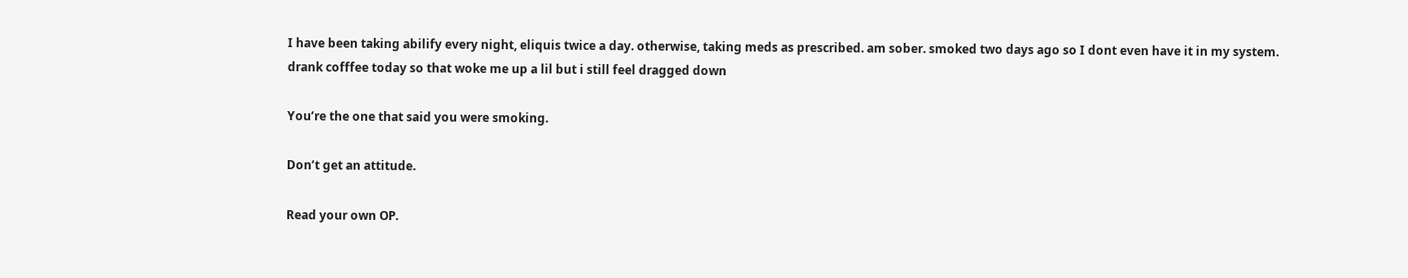I have been taking abilify every night, eliquis twice a day. otherwise, taking meds as prescribed. am sober. smoked two days ago so I dont even have it in my system. drank cofffee today so that woke me up a lil but i still feel dragged down

You’re the one that said you were smoking.

Don’t get an attitude.

Read your own OP.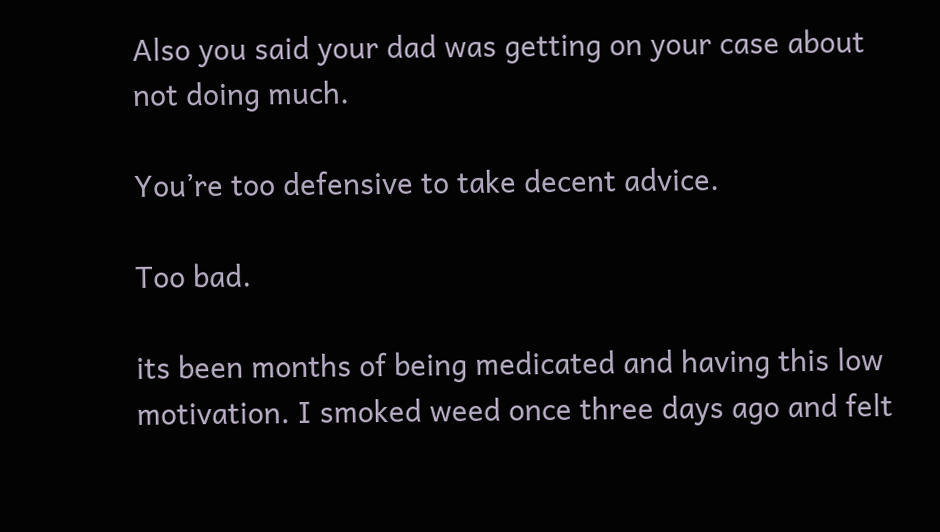Also you said your dad was getting on your case about not doing much.

You’re too defensive to take decent advice.

Too bad.

its been months of being medicated and having this low motivation. I smoked weed once three days ago and felt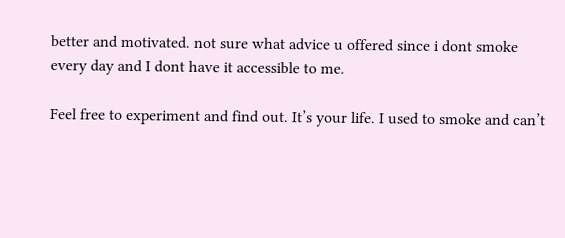better and motivated. not sure what advice u offered since i dont smoke every day and I dont have it accessible to me.

Feel free to experiment and find out. It’s your life. I used to smoke and can’t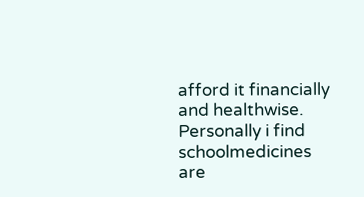afford it financially and healthwise. Personally i find schoolmedicines are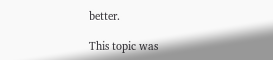better.

This topic was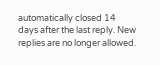automatically closed 14 days after the last reply. New replies are no longer allowed.